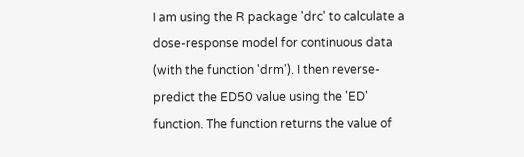I am using the R package 'drc' to calculate a dose-response model for continuous data (with the function 'drm'). I then reverse-predict the ED50 value using the 'ED' function. The function returns the value of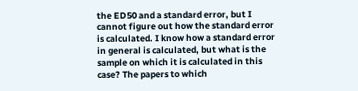the ED50 and a standard error, but I cannot figure out how the standard error is calculated. I know how a standard error in general is calculated, but what is the sample on which it is calculated in this case? The papers to which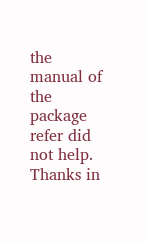the manual of the package refer did not help. Thanks in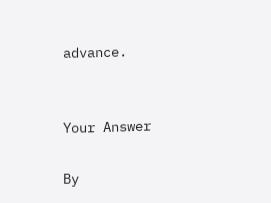advance.


Your Answer

By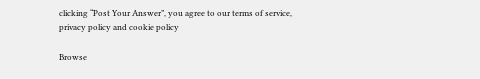clicking “Post Your Answer”, you agree to our terms of service, privacy policy and cookie policy

Browse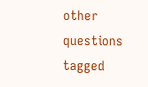other questions tagged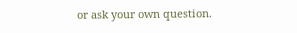or ask your own question.